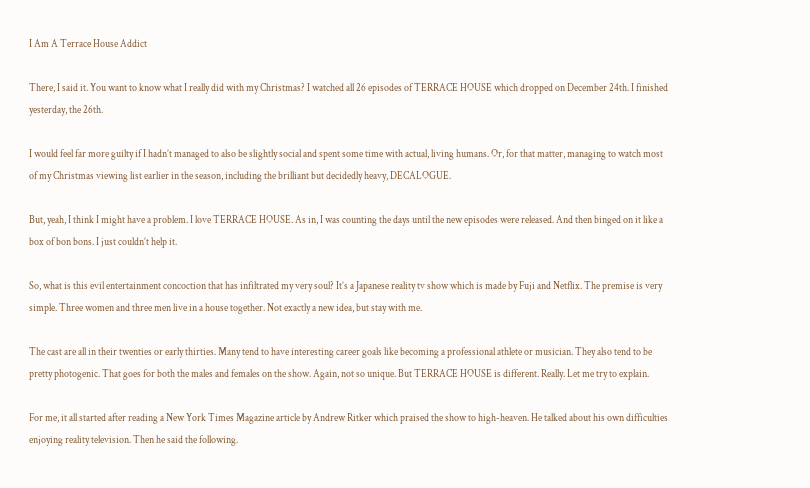I Am A Terrace House Addict

There, I said it. You want to know what I really did with my Christmas? I watched all 26 episodes of TERRACE HOUSE which dropped on December 24th. I finished yesterday, the 26th.

I would feel far more guilty if I hadn’t managed to also be slightly social and spent some time with actual, living humans. Or, for that matter, managing to watch most of my Christmas viewing list earlier in the season, including the brilliant but decidedly heavy, DECALOGUE.

But, yeah, I think I might have a problem. I love TERRACE HOUSE. As in, I was counting the days until the new episodes were released. And then binged on it like a box of bon bons. I just couldn’t help it.

So, what is this evil entertainment concoction that has infiltrated my very soul? It’s a Japanese reality tv show which is made by Fuji and Netflix. The premise is very simple. Three women and three men live in a house together. Not exactly a new idea, but stay with me.

The cast are all in their twenties or early thirties. Many tend to have interesting career goals like becoming a professional athlete or musician. They also tend to be pretty photogenic. That goes for both the males and females on the show. Again, not so unique. But TERRACE HOUSE is different. Really. Let me try to explain.

For me, it all started after reading a New York Times Magazine article by Andrew Ritker which praised the show to high-heaven. He talked about his own difficulties enjoying reality television. Then he said the following.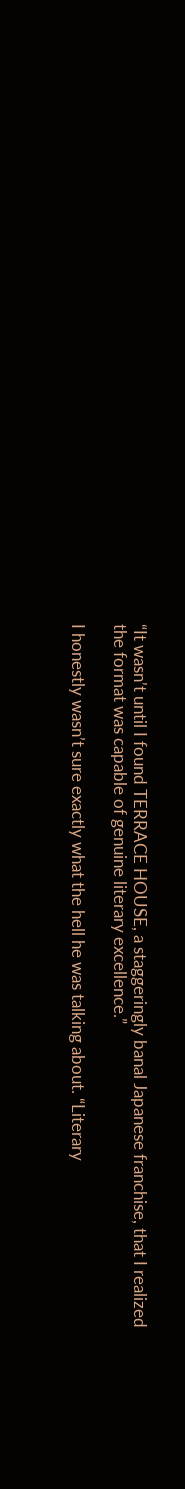“It wasn’t until I found TERRACE HOUSE, a staggeringly banal Japanese franchise, that I realized the format was capable of genuine literary excellence.”

I honestly wasn’t sure exactly what the hell he was talking about. “Literary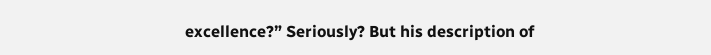excellence?” Seriously? But his description of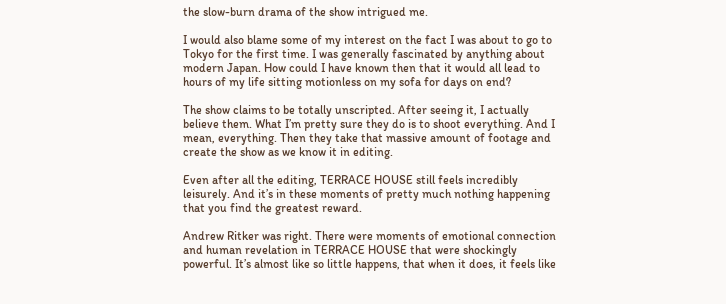the slow-burn drama of the show intrigued me.

I would also blame some of my interest on the fact I was about to go to Tokyo for the first time. I was generally fascinated by anything about modern Japan. How could I have known then that it would all lead to hours of my life sitting motionless on my sofa for days on end?

The show claims to be totally unscripted. After seeing it, I actually believe them. What I’m pretty sure they do is to shoot everything. And I mean, everything. Then they take that massive amount of footage and create the show as we know it in editing.

Even after all the editing, TERRACE HOUSE still feels incredibly leisurely. And it’s in these moments of pretty much nothing happening that you find the greatest reward.

Andrew Ritker was right. There were moments of emotional connection and human revelation in TERRACE HOUSE that were shockingly powerful. It’s almost like so little happens, that when it does, it feels like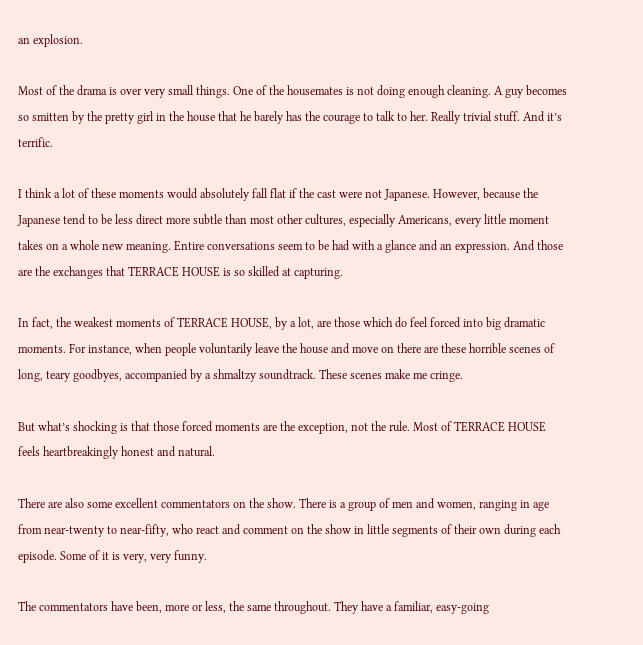an explosion.

Most of the drama is over very small things. One of the housemates is not doing enough cleaning. A guy becomes so smitten by the pretty girl in the house that he barely has the courage to talk to her. Really trivial stuff. And it’s terrific.

I think a lot of these moments would absolutely fall flat if the cast were not Japanese. However, because the Japanese tend to be less direct more subtle than most other cultures, especially Americans, every little moment takes on a whole new meaning. Entire conversations seem to be had with a glance and an expression. And those are the exchanges that TERRACE HOUSE is so skilled at capturing.

In fact, the weakest moments of TERRACE HOUSE, by a lot, are those which do feel forced into big dramatic moments. For instance, when people voluntarily leave the house and move on there are these horrible scenes of long, teary goodbyes, accompanied by a shmaltzy soundtrack. These scenes make me cringe.

But what’s shocking is that those forced moments are the exception, not the rule. Most of TERRACE HOUSE feels heartbreakingly honest and natural.

There are also some excellent commentators on the show. There is a group of men and women, ranging in age from near-twenty to near-fifty, who react and comment on the show in little segments of their own during each episode. Some of it is very, very funny.

The commentators have been, more or less, the same throughout. They have a familiar, easy-going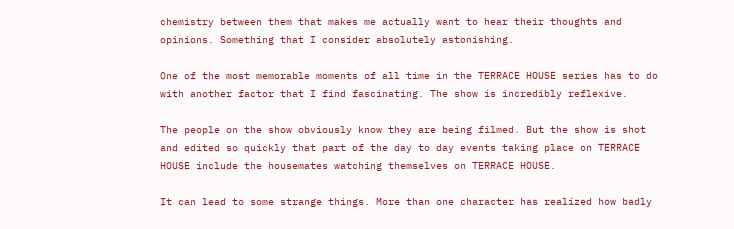chemistry between them that makes me actually want to hear their thoughts and opinions. Something that I consider absolutely astonishing.

One of the most memorable moments of all time in the TERRACE HOUSE series has to do with another factor that I find fascinating. The show is incredibly reflexive.

The people on the show obviously know they are being filmed. But the show is shot and edited so quickly that part of the day to day events taking place on TERRACE HOUSE include the housemates watching themselves on TERRACE HOUSE.

It can lead to some strange things. More than one character has realized how badly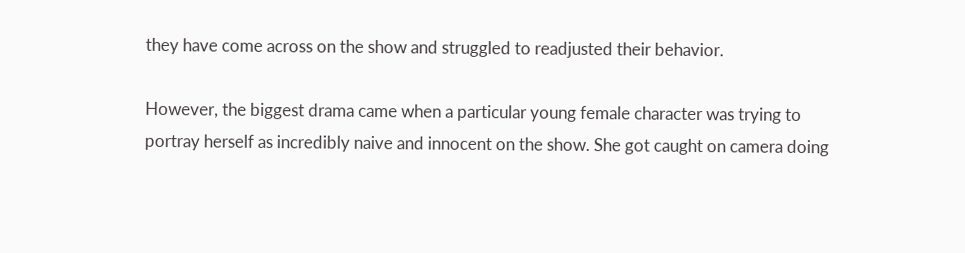they have come across on the show and struggled to readjusted their behavior.

However, the biggest drama came when a particular young female character was trying to portray herself as incredibly naive and innocent on the show. She got caught on camera doing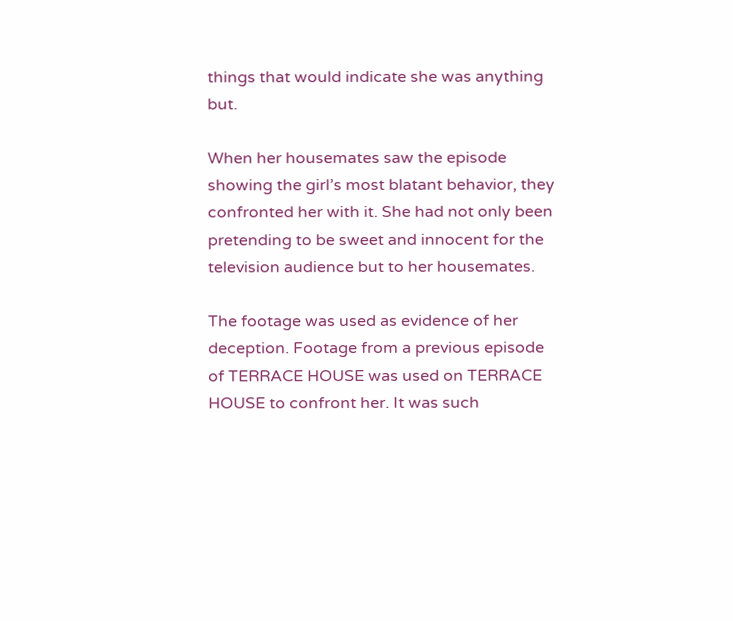things that would indicate she was anything but.

When her housemates saw the episode showing the girl’s most blatant behavior, they confronted her with it. She had not only been pretending to be sweet and innocent for the television audience but to her housemates.

The footage was used as evidence of her deception. Footage from a previous episode of TERRACE HOUSE was used on TERRACE HOUSE to confront her. It was such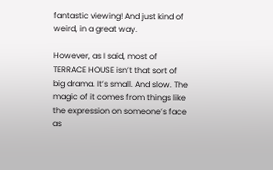fantastic viewing! And just kind of weird, in a great way.

However, as I said, most of TERRACE HOUSE isn’t that sort of big drama. It’s small. And slow. The magic of it comes from things like the expression on someone’s face as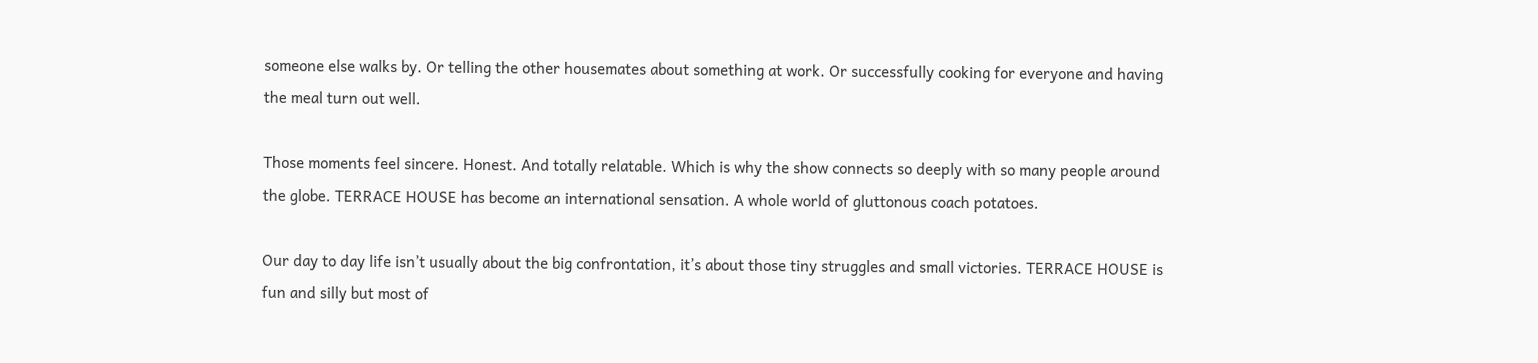someone else walks by. Or telling the other housemates about something at work. Or successfully cooking for everyone and having the meal turn out well.

Those moments feel sincere. Honest. And totally relatable. Which is why the show connects so deeply with so many people around the globe. TERRACE HOUSE has become an international sensation. A whole world of gluttonous coach potatoes.

Our day to day life isn’t usually about the big confrontation, it’s about those tiny struggles and small victories. TERRACE HOUSE is fun and silly but most of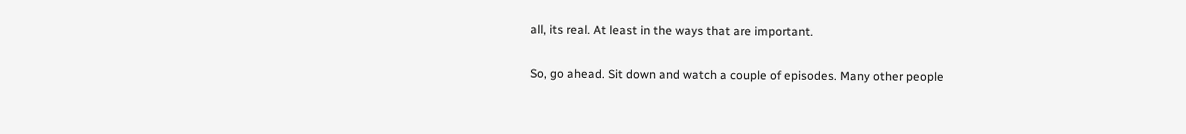all, its real. At least in the ways that are important.

So, go ahead. Sit down and watch a couple of episodes. Many other people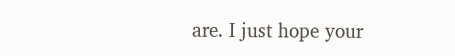are. I just hope your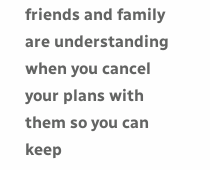friends and family are understanding when you cancel your plans with them so you can keep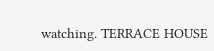watching. TERRACE HOUSE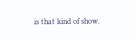is that kind of show.